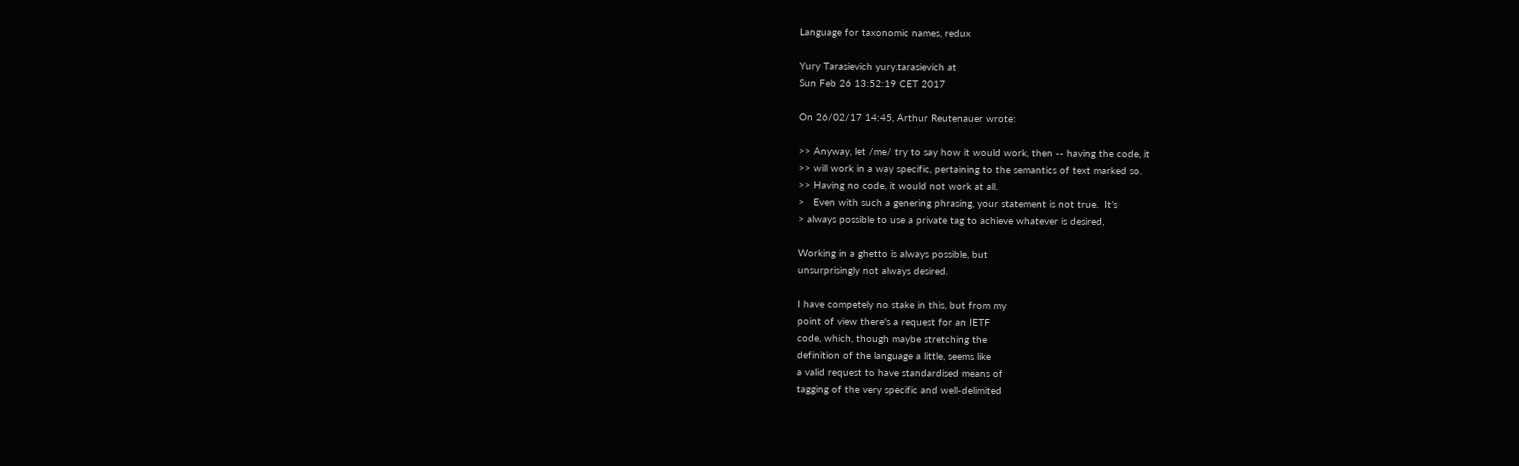Language for taxonomic names, redux

Yury Tarasievich yury.tarasievich at
Sun Feb 26 13:52:19 CET 2017

On 26/02/17 14:45, Arthur Reutenauer wrote:

>> Anyway, let /me/ try to say how it would work, then -- having the code, it
>> will work in a way specific, pertaining to the semantics of text marked so.
>> Having no code, it would not work at all.
>   Even with such a genering phrasing, your statement is not true.  It’s
> always possible to use a private tag to achieve whatever is desired,

Working in a ghetto is always possible, but
unsurprisingly not always desired.

I have competely no stake in this, but from my
point of view there's a request for an IETF
code, which, though maybe stretching the
definition of the language a little, seems like
a valid request to have standardised means of
tagging of the very specific and well-delimited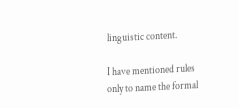linguistic content.

I have mentioned rules only to name the formal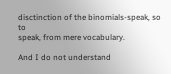disctinction of the binomials-speak, so to
speak, from mere vocabulary.

And I do not understand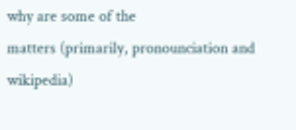why are some of the
matters (primarily, pronounciation and
wikipedia)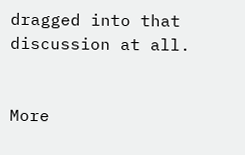dragged into that discussion at all.


More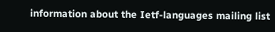information about the Ietf-languages mailing list